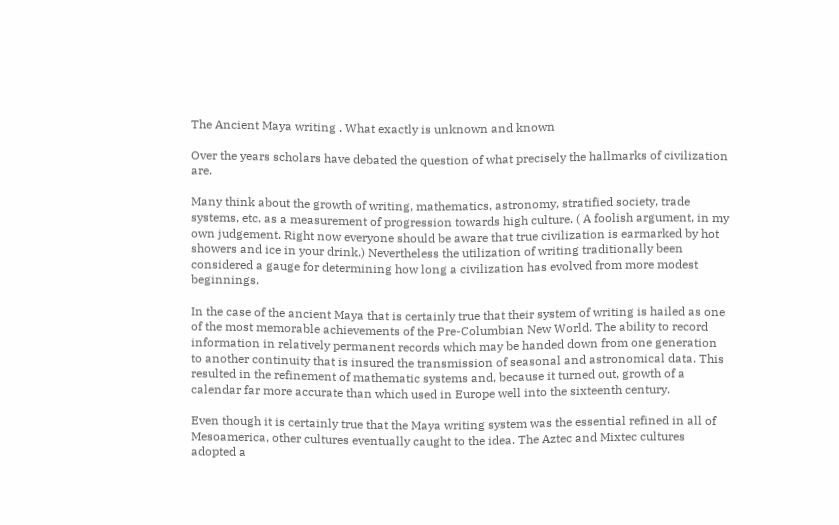The Ancient Maya writing . What exactly is unknown and known

Over the years scholars have debated the question of what precisely the hallmarks of civilization are.

Many think about the growth of writing, mathematics, astronomy, stratified society, trade systems, etc. as a measurement of progression towards high culture. ( A foolish argument, in my own judgement. Right now everyone should be aware that true civilization is earmarked by hot showers and ice in your drink.) Nevertheless the utilization of writing traditionally been considered a gauge for determining how long a civilization has evolved from more modest beginnings.

In the case of the ancient Maya that is certainly true that their system of writing is hailed as one of the most memorable achievements of the Pre-Columbian New World. The ability to record information in relatively permanent records which may be handed down from one generation to another continuity that is insured the transmission of seasonal and astronomical data. This resulted in the refinement of mathematic systems and, because it turned out, growth of a calendar far more accurate than which used in Europe well into the sixteenth century.

Even though it is certainly true that the Maya writing system was the essential refined in all of Mesoamerica, other cultures eventually caught to the idea. The Aztec and Mixtec cultures adopted a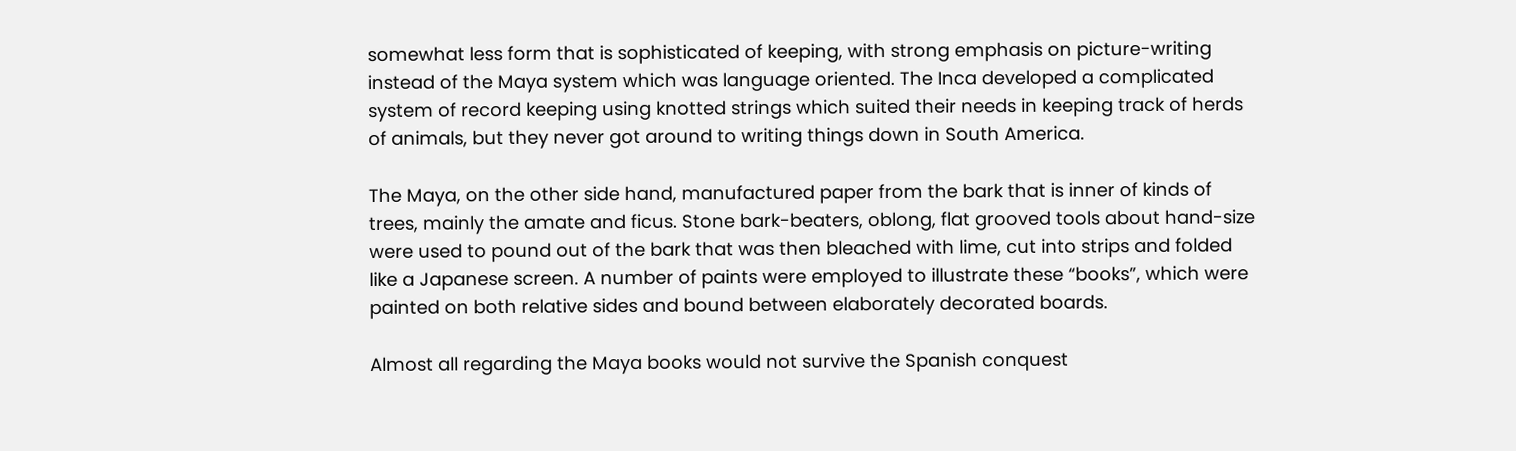somewhat less form that is sophisticated of keeping, with strong emphasis on picture-writing instead of the Maya system which was language oriented. The Inca developed a complicated system of record keeping using knotted strings which suited their needs in keeping track of herds of animals, but they never got around to writing things down in South America.

The Maya, on the other side hand, manufactured paper from the bark that is inner of kinds of trees, mainly the amate and ficus. Stone bark-beaters, oblong, flat grooved tools about hand-size were used to pound out of the bark that was then bleached with lime, cut into strips and folded like a Japanese screen. A number of paints were employed to illustrate these “books”, which were painted on both relative sides and bound between elaborately decorated boards.

Almost all regarding the Maya books would not survive the Spanish conquest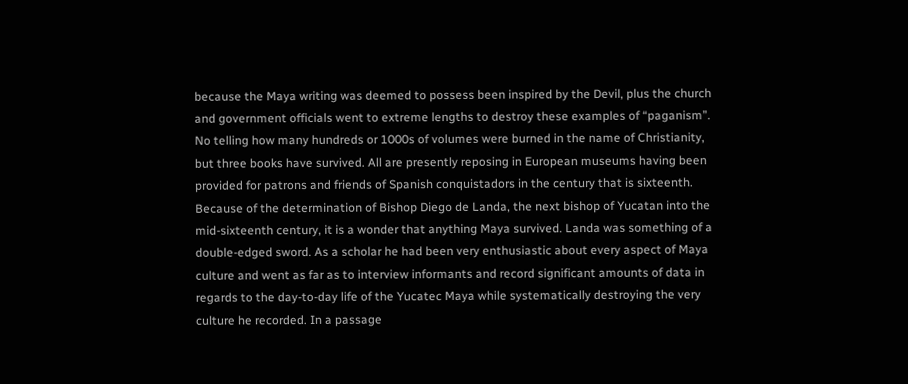because the Maya writing was deemed to possess been inspired by the Devil, plus the church and government officials went to extreme lengths to destroy these examples of “paganism”. No telling how many hundreds or 1000s of volumes were burned in the name of Christianity, but three books have survived. All are presently reposing in European museums having been provided for patrons and friends of Spanish conquistadors in the century that is sixteenth. Because of the determination of Bishop Diego de Landa, the next bishop of Yucatan into the mid-sixteenth century, it is a wonder that anything Maya survived. Landa was something of a double-edged sword. As a scholar he had been very enthusiastic about every aspect of Maya culture and went as far as to interview informants and record significant amounts of data in regards to the day-to-day life of the Yucatec Maya while systematically destroying the very culture he recorded. In a passage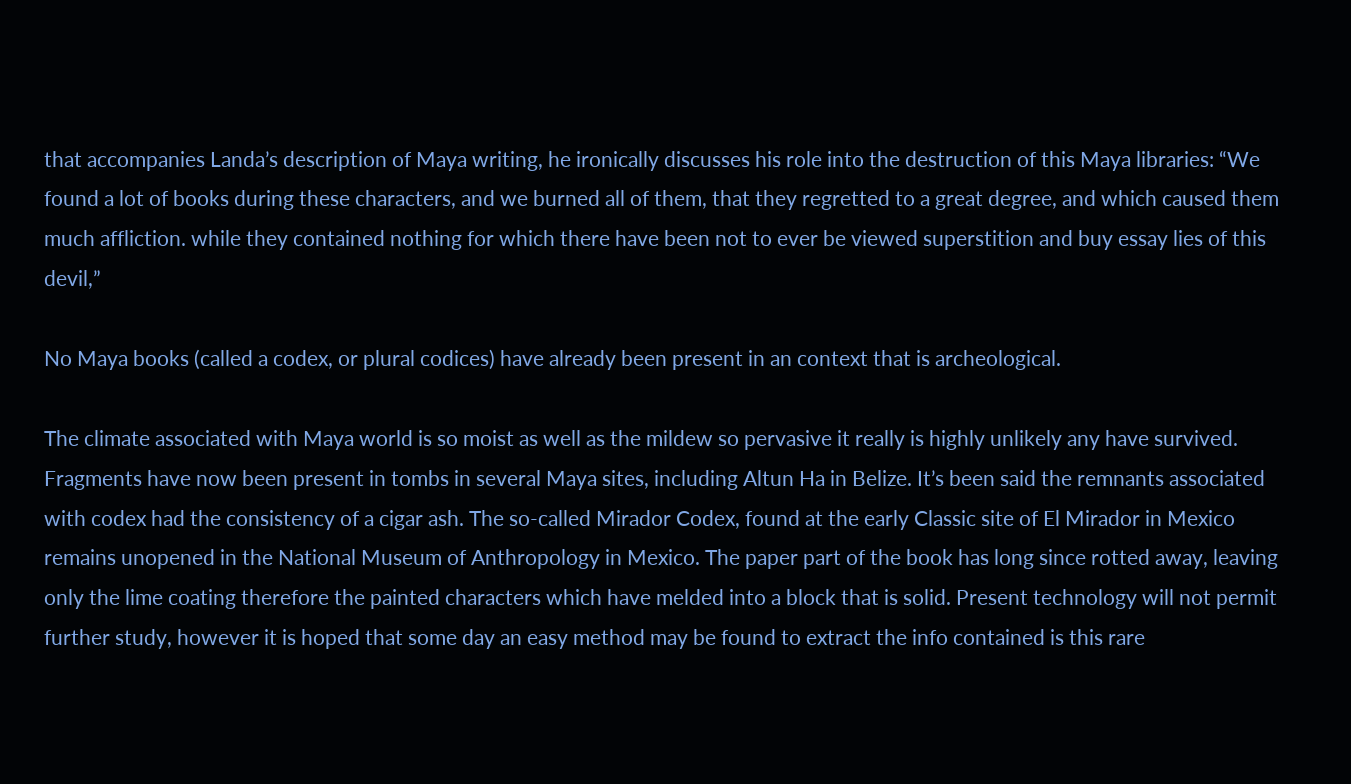that accompanies Landa’s description of Maya writing, he ironically discusses his role into the destruction of this Maya libraries: “We found a lot of books during these characters, and we burned all of them, that they regretted to a great degree, and which caused them much affliction. while they contained nothing for which there have been not to ever be viewed superstition and buy essay lies of this devil,”

No Maya books (called a codex, or plural codices) have already been present in an context that is archeological.

The climate associated with Maya world is so moist as well as the mildew so pervasive it really is highly unlikely any have survived. Fragments have now been present in tombs in several Maya sites, including Altun Ha in Belize. It’s been said the remnants associated with codex had the consistency of a cigar ash. The so-called Mirador Codex, found at the early Classic site of El Mirador in Mexico remains unopened in the National Museum of Anthropology in Mexico. The paper part of the book has long since rotted away, leaving only the lime coating therefore the painted characters which have melded into a block that is solid. Present technology will not permit further study, however it is hoped that some day an easy method may be found to extract the info contained is this rare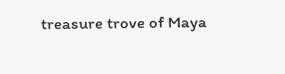treasure trove of Maya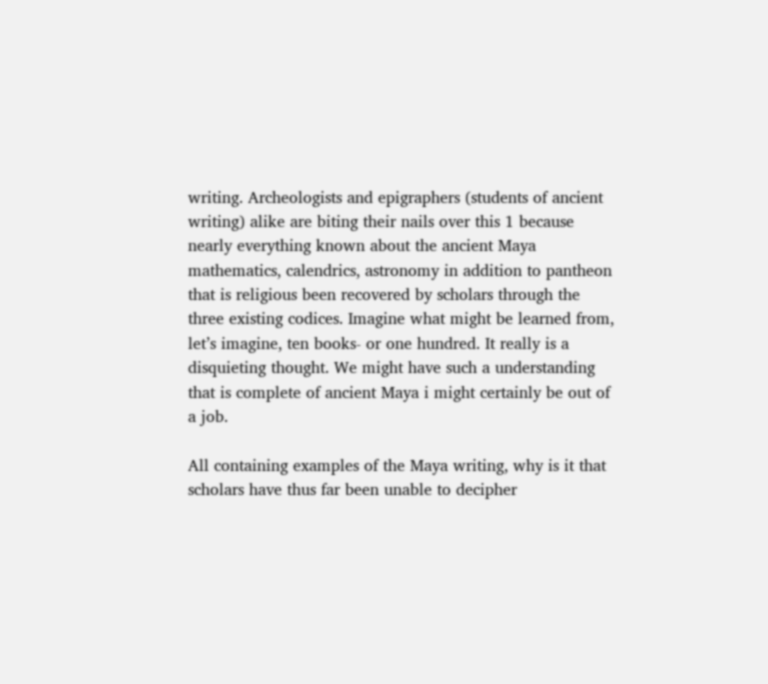writing. Archeologists and epigraphers (students of ancient writing) alike are biting their nails over this 1 because nearly everything known about the ancient Maya mathematics, calendrics, astronomy in addition to pantheon that is religious been recovered by scholars through the three existing codices. Imagine what might be learned from, let’s imagine, ten books- or one hundred. It really is a disquieting thought. We might have such a understanding that is complete of ancient Maya i might certainly be out of a job.

All containing examples of the Maya writing, why is it that scholars have thus far been unable to decipher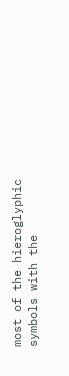most of the hieroglyphic symbols with the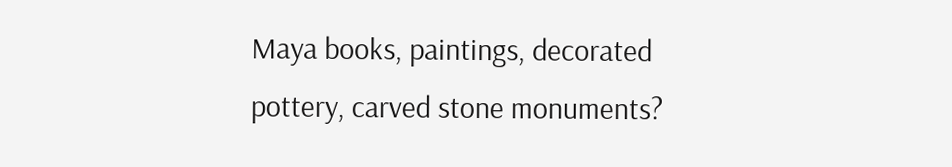Maya books, paintings, decorated pottery, carved stone monuments?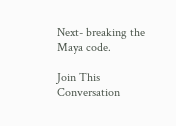Next- breaking the Maya code.

Join This Conversation